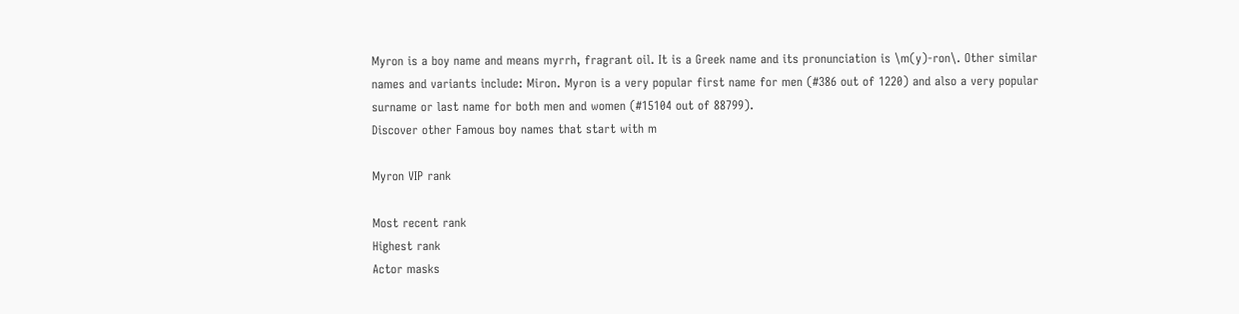Myron is a boy name and means myrrh, fragrant oil. It is a Greek name and its pronunciation is \m(y)-ron\. Other similar names and variants include: Miron. Myron is a very popular first name for men (#386 out of 1220) and also a very popular surname or last name for both men and women (#15104 out of 88799).
Discover other Famous boy names that start with m

Myron VIP rank

Most recent rank
Highest rank
Actor masks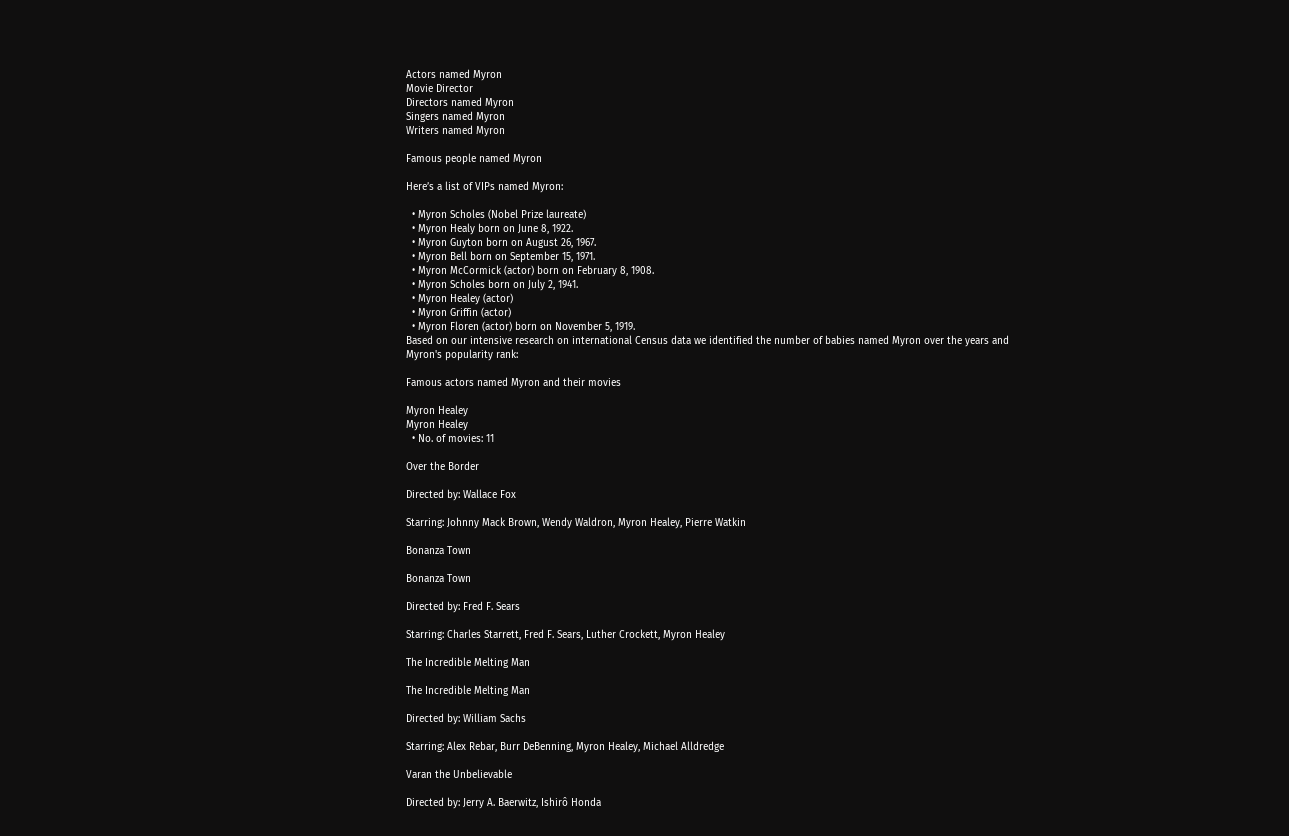Actors named Myron
Movie Director
Directors named Myron
Singers named Myron
Writers named Myron

Famous people named Myron

Here’s a list of VIPs named Myron:

  • Myron Scholes (Nobel Prize laureate)
  • Myron Healy born on June 8, 1922.
  • Myron Guyton born on August 26, 1967.
  • Myron Bell born on September 15, 1971.
  • Myron McCormick (actor) born on February 8, 1908.
  • Myron Scholes born on July 2, 1941.
  • Myron Healey (actor)
  • Myron Griffin (actor)
  • Myron Floren (actor) born on November 5, 1919.
Based on our intensive research on international Census data we identified the number of babies named Myron over the years and Myron's popularity rank:

Famous actors named Myron and their movies

Myron Healey
Myron Healey
  • No. of movies: 11

Over the Border

Directed by: Wallace Fox

Starring: Johnny Mack Brown, Wendy Waldron, Myron Healey, Pierre Watkin

Bonanza Town

Bonanza Town

Directed by: Fred F. Sears

Starring: Charles Starrett, Fred F. Sears, Luther Crockett, Myron Healey

The Incredible Melting Man

The Incredible Melting Man

Directed by: William Sachs

Starring: Alex Rebar, Burr DeBenning, Myron Healey, Michael Alldredge

Varan the Unbelievable

Directed by: Jerry A. Baerwitz, Ishirô Honda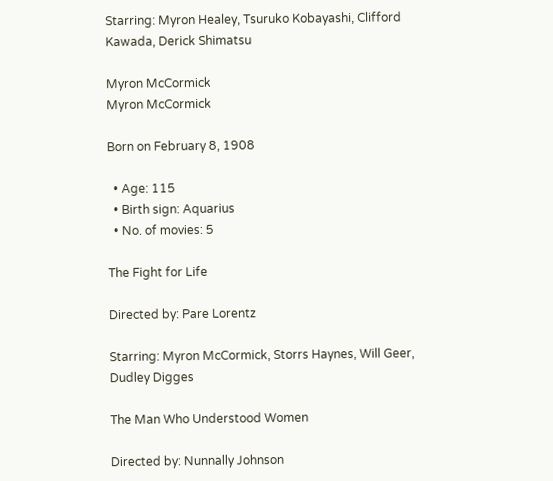Starring: Myron Healey, Tsuruko Kobayashi, Clifford Kawada, Derick Shimatsu

Myron McCormick
Myron McCormick

Born on February 8, 1908

  • Age: 115
  • Birth sign: Aquarius
  • No. of movies: 5

The Fight for Life

Directed by: Pare Lorentz

Starring: Myron McCormick, Storrs Haynes, Will Geer, Dudley Digges

The Man Who Understood Women

Directed by: Nunnally Johnson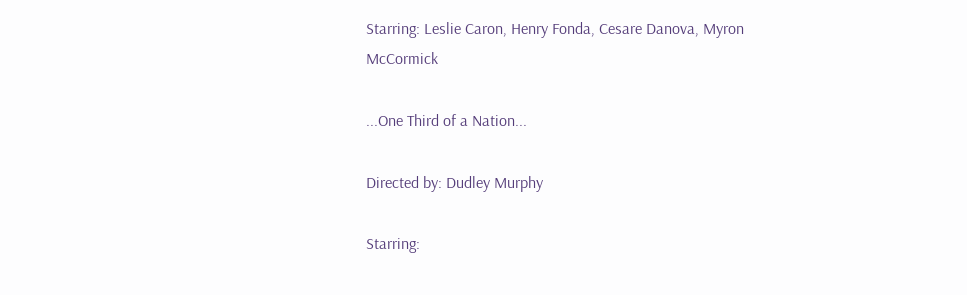Starring: Leslie Caron, Henry Fonda, Cesare Danova, Myron McCormick

...One Third of a Nation...

Directed by: Dudley Murphy

Starring: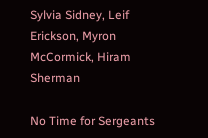Sylvia Sidney, Leif Erickson, Myron McCormick, Hiram Sherman

No Time for Sergeants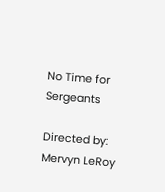No Time for Sergeants

Directed by: Mervyn LeRoy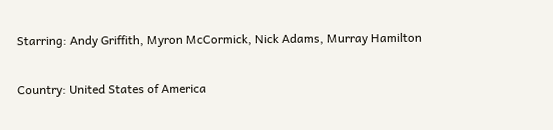Starring: Andy Griffith, Myron McCormick, Nick Adams, Murray Hamilton

Country: United States of America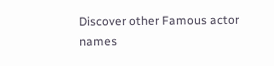Discover other Famous actor names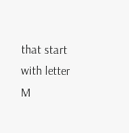that start with letter M